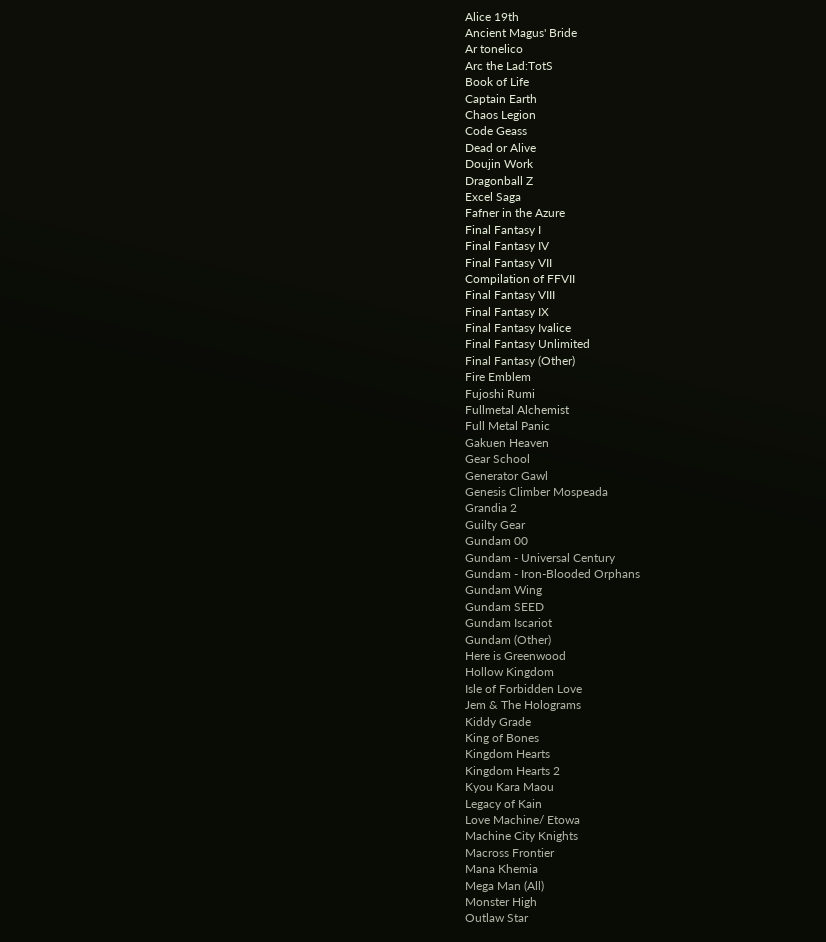Alice 19th
Ancient Magus' Bride
Ar tonelico
Arc the Lad:TotS
Book of Life
Captain Earth
Chaos Legion
Code Geass
Dead or Alive
Doujin Work
Dragonball Z
Excel Saga
Fafner in the Azure
Final Fantasy I
Final Fantasy IV
Final Fantasy VII
Compilation of FFVII
Final Fantasy VIII
Final Fantasy IX
Final Fantasy Ivalice
Final Fantasy Unlimited
Final Fantasy (Other)
Fire Emblem
Fujoshi Rumi
Fullmetal Alchemist
Full Metal Panic
Gakuen Heaven
Gear School
Generator Gawl
Genesis Climber Mospeada
Grandia 2
Guilty Gear
Gundam 00
Gundam - Universal Century
Gundam - Iron-Blooded Orphans
Gundam Wing
Gundam SEED
Gundam Iscariot
Gundam (Other)
Here is Greenwood
Hollow Kingdom
Isle of Forbidden Love
Jem & The Holograms
Kiddy Grade
King of Bones
Kingdom Hearts
Kingdom Hearts 2
Kyou Kara Maou
Legacy of Kain
Love Machine/ Etowa
Machine City Knights
Macross Frontier
Mana Khemia
Mega Man (All)
Monster High
Outlaw Star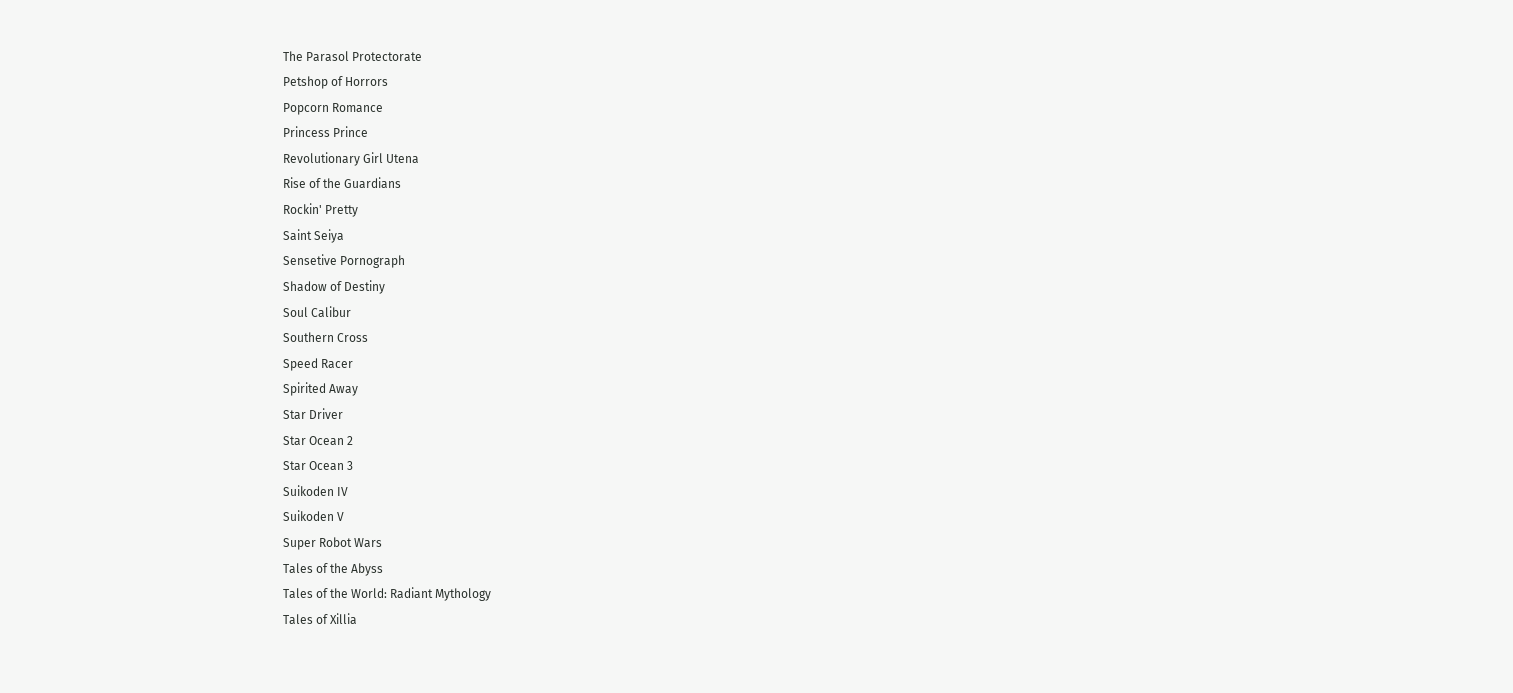The Parasol Protectorate
Petshop of Horrors
Popcorn Romance
Princess Prince
Revolutionary Girl Utena
Rise of the Guardians
Rockin' Pretty
Saint Seiya
Sensetive Pornograph
Shadow of Destiny
Soul Calibur
Southern Cross
Speed Racer
Spirited Away
Star Driver
Star Ocean 2
Star Ocean 3
Suikoden IV
Suikoden V
Super Robot Wars
Tales of the Abyss
Tales of the World: Radiant Mythology
Tales of Xillia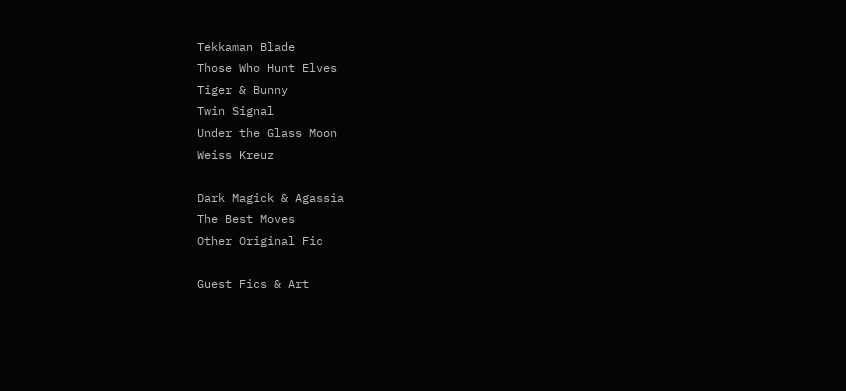Tekkaman Blade
Those Who Hunt Elves
Tiger & Bunny
Twin Signal
Under the Glass Moon
Weiss Kreuz

Dark Magick & Agassia
The Best Moves
Other Original Fic

Guest Fics & Art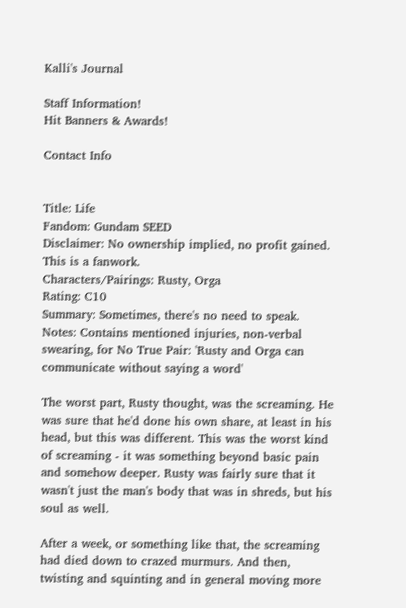Kalli's Journal

Staff Information!
Hit Banners & Awards!

Contact Info


Title: Life
Fandom: Gundam SEED
Disclaimer: No ownership implied, no profit gained. This is a fanwork.
Characters/Pairings: Rusty, Orga
Rating: C10
Summary: Sometimes, there's no need to speak.
Notes: Contains mentioned injuries, non-verbal swearing, for No True Pair: 'Rusty and Orga can communicate without saying a word'

The worst part, Rusty thought, was the screaming. He was sure that he'd done his own share, at least in his head, but this was different. This was the worst kind of screaming - it was something beyond basic pain and somehow deeper. Rusty was fairly sure that it wasn't just the man's body that was in shreds, but his soul as well.

After a week, or something like that, the screaming had died down to crazed murmurs. And then, twisting and squinting and in general moving more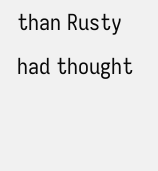than Rusty had thought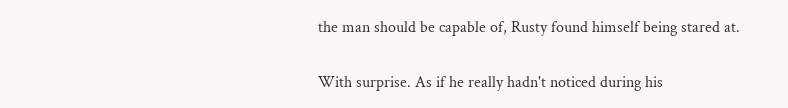the man should be capable of, Rusty found himself being stared at.

With surprise. As if he really hadn't noticed during his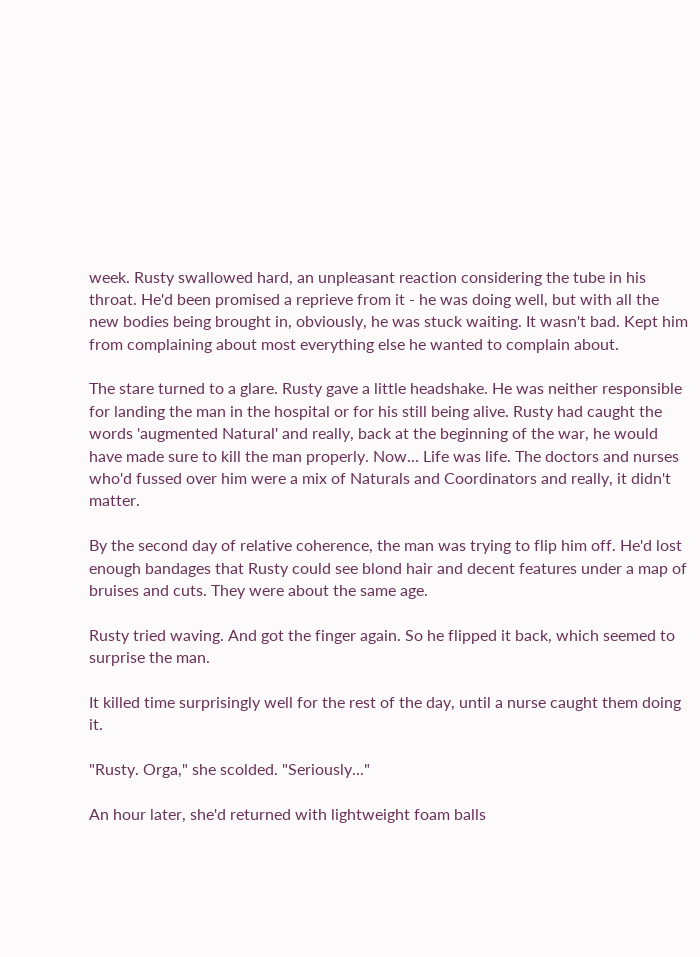week. Rusty swallowed hard, an unpleasant reaction considering the tube in his throat. He'd been promised a reprieve from it - he was doing well, but with all the new bodies being brought in, obviously, he was stuck waiting. It wasn't bad. Kept him from complaining about most everything else he wanted to complain about.

The stare turned to a glare. Rusty gave a little headshake. He was neither responsible for landing the man in the hospital or for his still being alive. Rusty had caught the words 'augmented Natural' and really, back at the beginning of the war, he would have made sure to kill the man properly. Now... Life was life. The doctors and nurses who'd fussed over him were a mix of Naturals and Coordinators and really, it didn't matter.

By the second day of relative coherence, the man was trying to flip him off. He'd lost enough bandages that Rusty could see blond hair and decent features under a map of bruises and cuts. They were about the same age.

Rusty tried waving. And got the finger again. So he flipped it back, which seemed to surprise the man.

It killed time surprisingly well for the rest of the day, until a nurse caught them doing it.

"Rusty. Orga," she scolded. "Seriously..."

An hour later, she'd returned with lightweight foam balls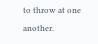to throw at one another.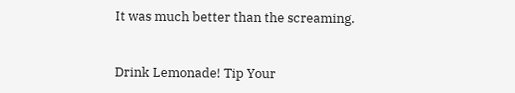It was much better than the screaming.


Drink Lemonade! Tip Your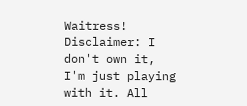Waitress!
Disclaimer: I don't own it, I'm just playing with it. All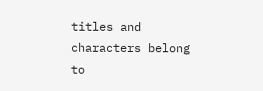titles and characters belong to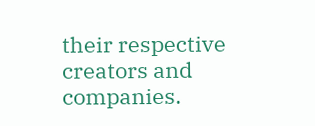their respective creators and companies.